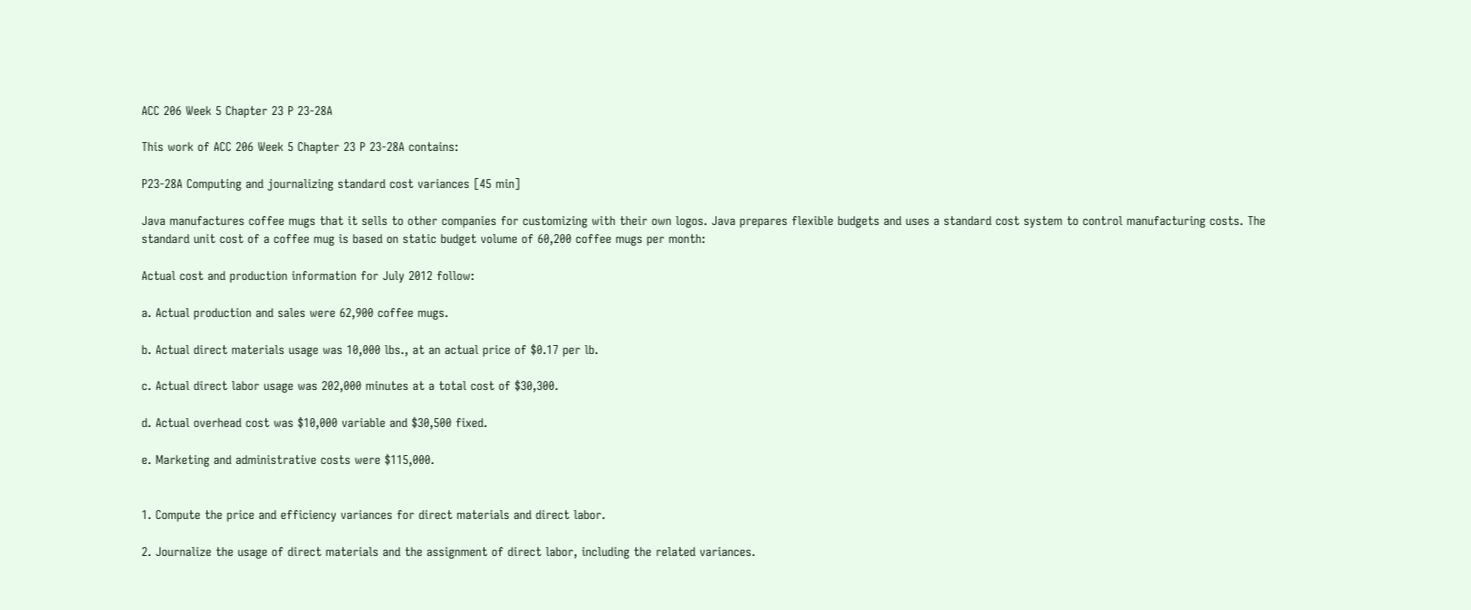ACC 206 Week 5 Chapter 23 P 23-28A

This work of ACC 206 Week 5 Chapter 23 P 23-28A contains:

P23-28A Computing and journalizing standard cost variances [45 min]

Java manufactures coffee mugs that it sells to other companies for customizing with their own logos. Java prepares flexible budgets and uses a standard cost system to control manufacturing costs. The standard unit cost of a coffee mug is based on static budget volume of 60,200 coffee mugs per month:

Actual cost and production information for July 2012 follow:

a. Actual production and sales were 62,900 coffee mugs.

b. Actual direct materials usage was 10,000 lbs., at an actual price of $0.17 per lb.

c. Actual direct labor usage was 202,000 minutes at a total cost of $30,300.

d. Actual overhead cost was $10,000 variable and $30,500 fixed.

e. Marketing and administrative costs were $115,000.


1. Compute the price and efficiency variances for direct materials and direct labor.

2. Journalize the usage of direct materials and the assignment of direct labor, including the related variances.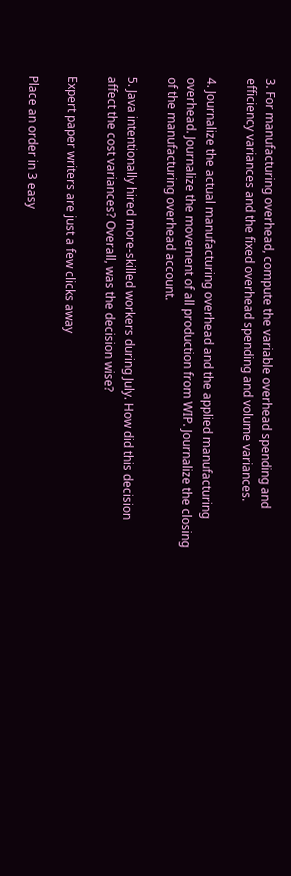3. For manufacturing overhead, compute the variable overhead spending and efficiency variances and the fixed overhead spending and volume variances.

4. Journalize the actual manufacturing overhead and the applied manufacturing overhead. Journalize the movement of all production from WIP. Journalize the closing of the manufacturing overhead account.

5. Java intentionally hired more-skilled workers during July. How did this decision affect the cost variances? Overall, was the decision wise?

Expert paper writers are just a few clicks away

Place an order in 3 easy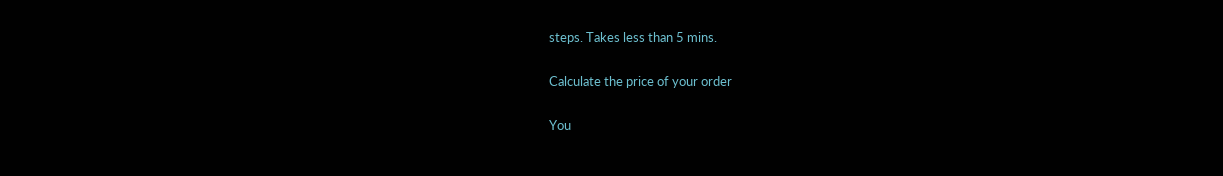steps. Takes less than 5 mins.

Calculate the price of your order

You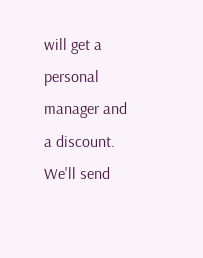will get a personal manager and a discount.
We'll send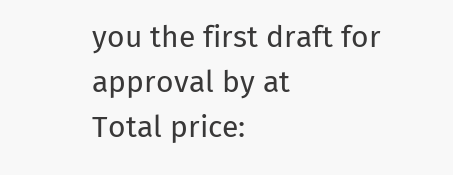you the first draft for approval by at
Total price: